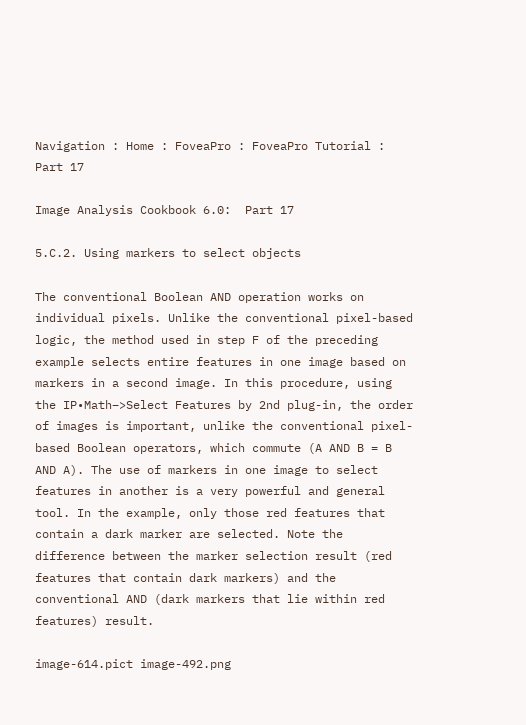Navigation : Home : FoveaPro : FoveaPro Tutorial : Part 17

Image Analysis Cookbook 6.0:  Part 17

5.C.2. Using markers to select objects

The conventional Boolean AND operation works on individual pixels. Unlike the conventional pixel-based logic, the method used in step F of the preceding example selects entire features in one image based on markers in a second image. In this procedure, using the IP•Math–>Select Features by 2nd plug-in, the order of images is important, unlike the conventional pixel-based Boolean operators, which commute (A AND B = B AND A). The use of markers in one image to select features in another is a very powerful and general tool. In the example, only those red features that contain a dark marker are selected. Note the difference between the marker selection result (red features that contain dark markers) and the conventional AND (dark markers that lie within red features) result.

image-614.pict image-492.png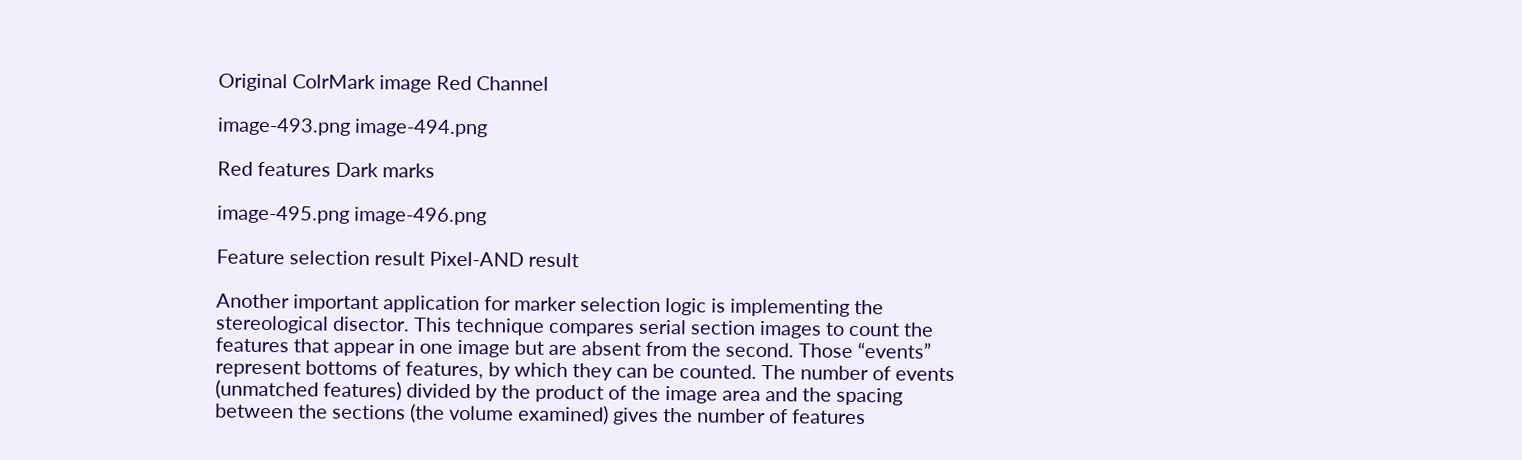Original ColrMark image Red Channel

image-493.png image-494.png

Red features Dark marks

image-495.png image-496.png

Feature selection result Pixel-AND result

Another important application for marker selection logic is implementing the stereological disector. This technique compares serial section images to count the features that appear in one image but are absent from the second. Those “events” represent bottoms of features, by which they can be counted. The number of events (unmatched features) divided by the product of the image area and the spacing between the sections (the volume examined) gives the number of features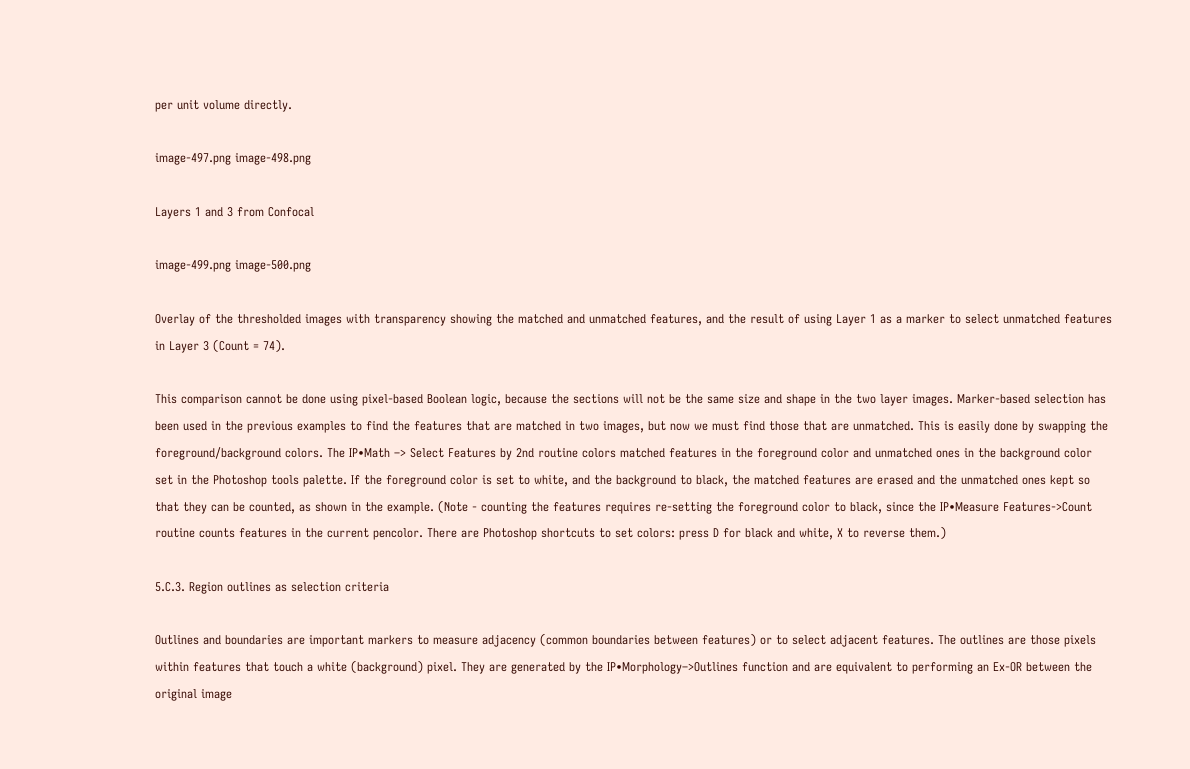per unit volume directly.

image-497.png image-498.png

Layers 1 and 3 from Confocal

image-499.png image-500.png

Overlay of the thresholded images with transparency showing the matched and unmatched features, and the result of using Layer 1 as a marker to select unmatched features in Layer 3 (Count = 74).

This comparison cannot be done using pixel-based Boolean logic, because the sections will not be the same size and shape in the two layer images. Marker-based selection has been used in the previous examples to find the features that are matched in two images, but now we must find those that are unmatched. This is easily done by swapping the foreground/background colors. The IP•Math –> Select Features by 2nd routine colors matched features in the foreground color and unmatched ones in the background color set in the Photoshop tools palette. If the foreground color is set to white, and the background to black, the matched features are erased and the unmatched ones kept so that they can be counted, as shown in the example. (Note - counting the features requires re-setting the foreground color to black, since the IP•Measure Features->Count routine counts features in the current pencolor. There are Photoshop shortcuts to set colors: press D for black and white, X to reverse them.)

5.C.3. Region outlines as selection criteria

Outlines and boundaries are important markers to measure adjacency (common boundaries between features) or to select adjacent features. The outlines are those pixels within features that touch a white (background) pixel. They are generated by the IP•Morphology–>Outlines function and are equivalent to performing an Ex-OR between the original image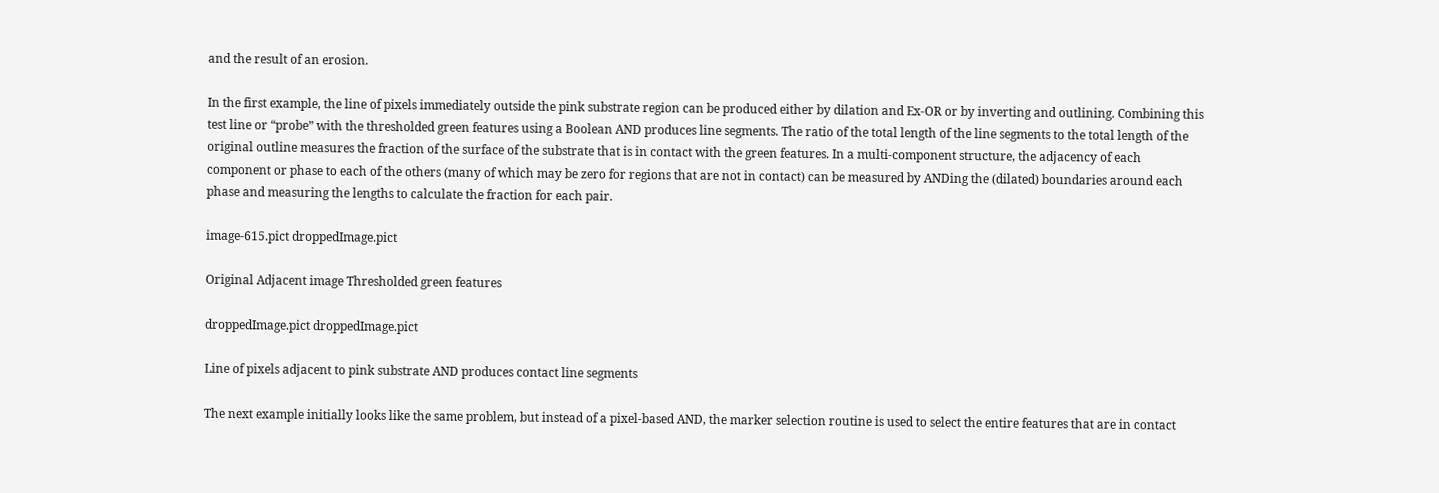and the result of an erosion.

In the first example, the line of pixels immediately outside the pink substrate region can be produced either by dilation and Ex-OR or by inverting and outlining. Combining this test line or “probe” with the thresholded green features using a Boolean AND produces line segments. The ratio of the total length of the line segments to the total length of the original outline measures the fraction of the surface of the substrate that is in contact with the green features. In a multi-component structure, the adjacency of each component or phase to each of the others (many of which may be zero for regions that are not in contact) can be measured by ANDing the (dilated) boundaries around each phase and measuring the lengths to calculate the fraction for each pair.

image-615.pict droppedImage.pict

Original Adjacent image Thresholded green features

droppedImage.pict droppedImage.pict

Line of pixels adjacent to pink substrate AND produces contact line segments

The next example initially looks like the same problem, but instead of a pixel-based AND, the marker selection routine is used to select the entire features that are in contact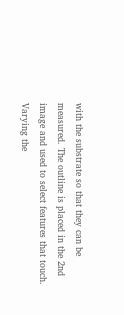with the substrate so that they can be measured. The outline is placed in the 2nd image and used to select features that touch. Varying the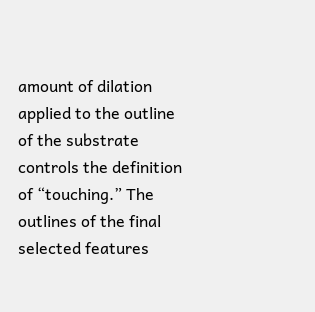amount of dilation applied to the outline of the substrate controls the definition of “touching.” The outlines of the final selected features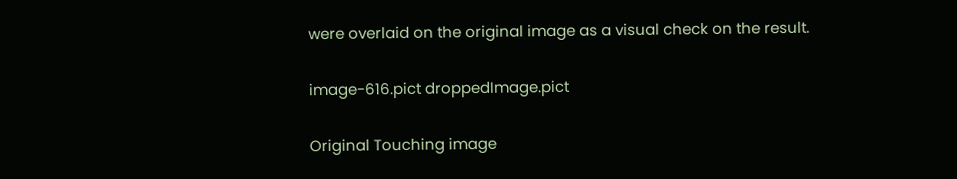were overlaid on the original image as a visual check on the result.

image-616.pict droppedImage.pict

Original Touching image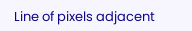Line of pixels adjacent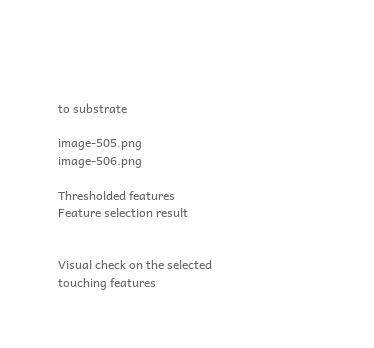to substrate

image-505.png image-506.png

Thresholded features Feature selection result


Visual check on the selected touching features